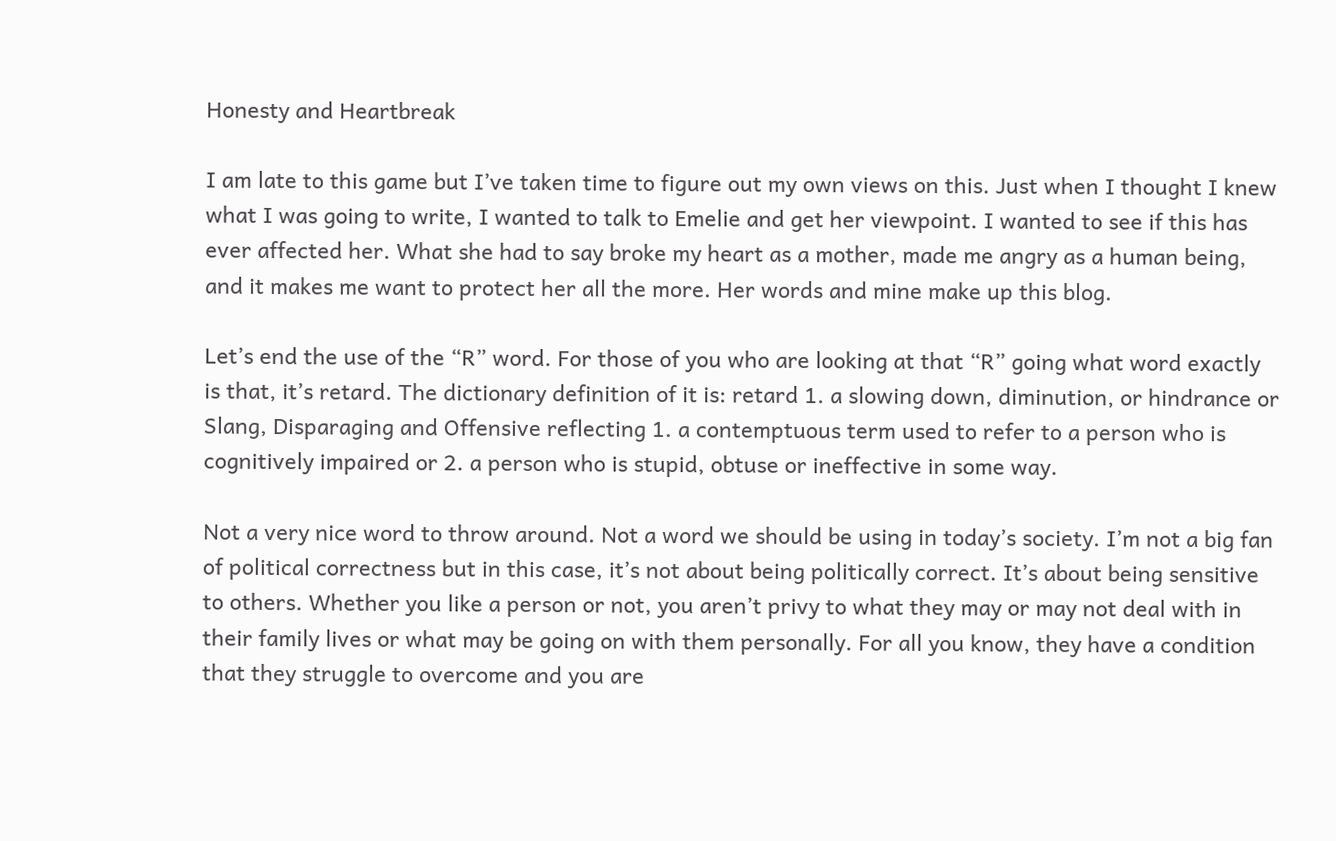Honesty and Heartbreak

I am late to this game but I’ve taken time to figure out my own views on this. Just when I thought I knew what I was going to write, I wanted to talk to Emelie and get her viewpoint. I wanted to see if this has ever affected her. What she had to say broke my heart as a mother, made me angry as a human being, and it makes me want to protect her all the more. Her words and mine make up this blog.

Let’s end the use of the “R” word. For those of you who are looking at that “R” going what word exactly is that, it’s retard. The dictionary definition of it is: retard 1. a slowing down, diminution, or hindrance or Slang, Disparaging and Offensive reflecting 1. a contemptuous term used to refer to a person who is cognitively impaired or 2. a person who is stupid, obtuse or ineffective in some way.

Not a very nice word to throw around. Not a word we should be using in today’s society. I’m not a big fan of political correctness but in this case, it’s not about being politically correct. It’s about being sensitive to others. Whether you like a person or not, you aren’t privy to what they may or may not deal with in their family lives or what may be going on with them personally. For all you know, they have a condition that they struggle to overcome and you are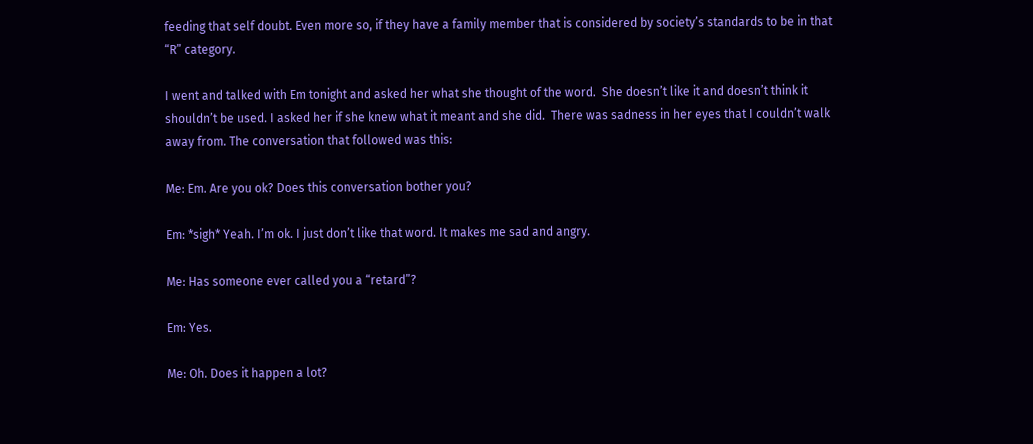feeding that self doubt. Even more so, if they have a family member that is considered by society’s standards to be in that “R” category.

I went and talked with Em tonight and asked her what she thought of the word.  She doesn’t like it and doesn’t think it shouldn’t be used. I asked her if she knew what it meant and she did.  There was sadness in her eyes that I couldn’t walk away from. The conversation that followed was this:

Me: Em. Are you ok? Does this conversation bother you?

Em: *sigh* Yeah. I’m ok. I just don’t like that word. It makes me sad and angry.

Me: Has someone ever called you a “retard”?

Em: Yes.

Me: Oh. Does it happen a lot?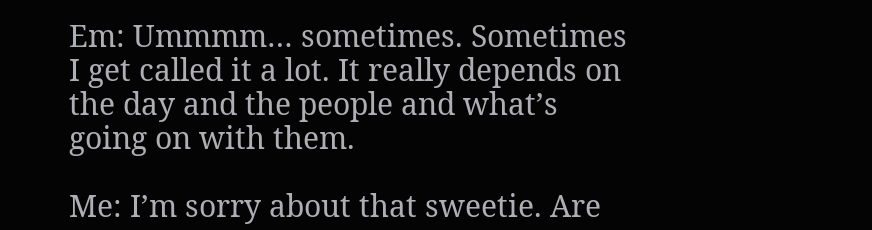Em: Ummmm… sometimes. Sometimes I get called it a lot. It really depends on the day and the people and what’s going on with them.

Me: I’m sorry about that sweetie. Are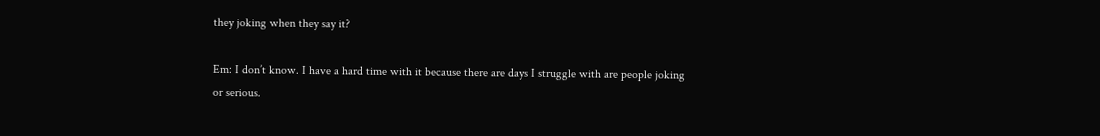they joking when they say it?

Em: I don’t know. I have a hard time with it because there are days I struggle with are people joking or serious.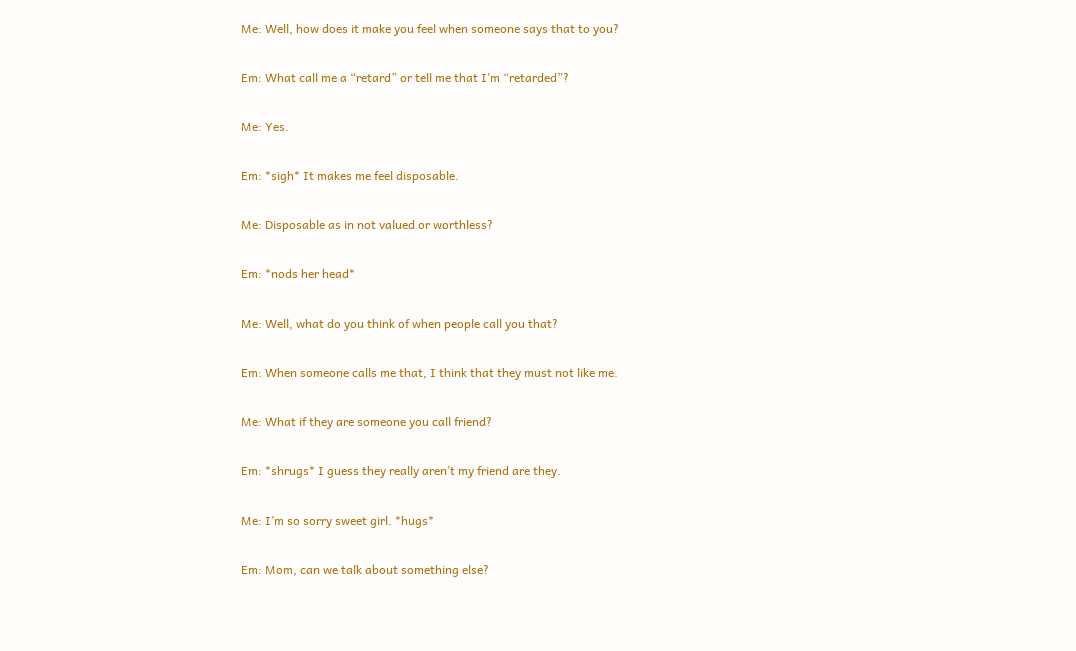Me: Well, how does it make you feel when someone says that to you?

Em: What call me a “retard” or tell me that I’m “retarded”?

Me: Yes.

Em: *sigh* It makes me feel disposable.

Me: Disposable as in not valued or worthless?

Em: *nods her head*

Me: Well, what do you think of when people call you that?

Em: When someone calls me that, I think that they must not like me.

Me: What if they are someone you call friend?

Em: *shrugs* I guess they really aren’t my friend are they.

Me: I’m so sorry sweet girl. *hugs*

Em: Mom, can we talk about something else?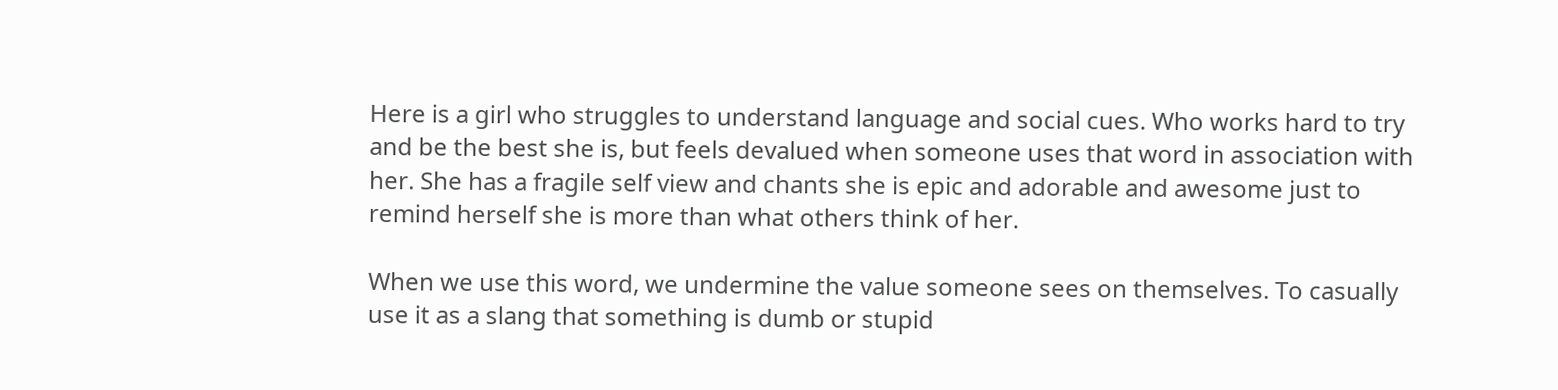Here is a girl who struggles to understand language and social cues. Who works hard to try and be the best she is, but feels devalued when someone uses that word in association with her. She has a fragile self view and chants she is epic and adorable and awesome just to remind herself she is more than what others think of her.

When we use this word, we undermine the value someone sees on themselves. To casually use it as a slang that something is dumb or stupid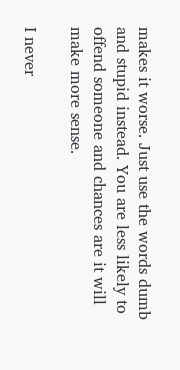makes it worse. Just use the words dumb and stupid instead. You are less likely to offend someone and chances are it will make more sense.

I never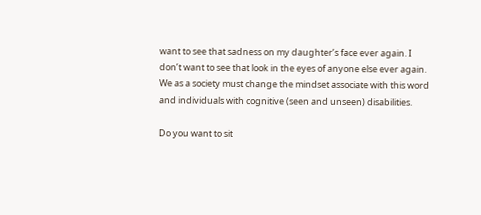want to see that sadness on my daughter’s face ever again. I don’t want to see that look in the eyes of anyone else ever again. We as a society must change the mindset associate with this word and individuals with cognitive (seen and unseen) disabilities.

Do you want to sit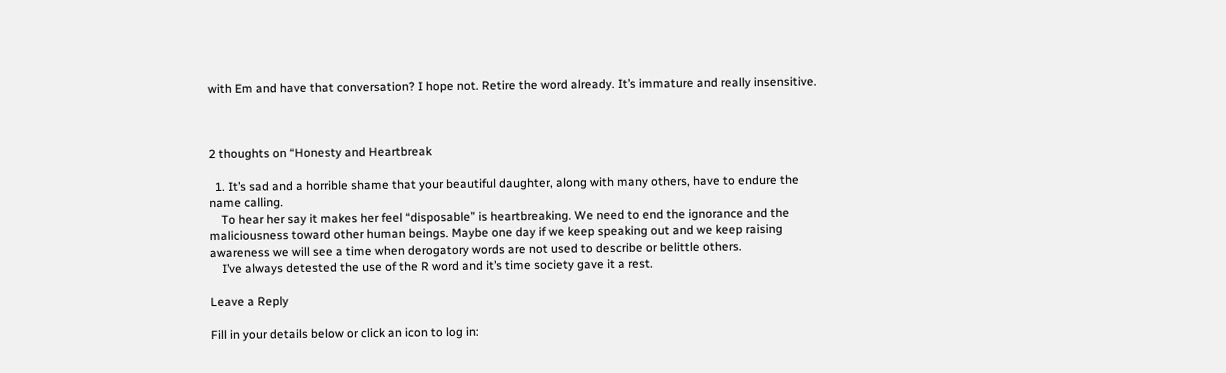with Em and have that conversation? I hope not. Retire the word already. It’s immature and really insensitive.



2 thoughts on “Honesty and Heartbreak

  1. It’s sad and a horrible shame that your beautiful daughter, along with many others, have to endure the name calling.
    To hear her say it makes her feel “disposable” is heartbreaking. We need to end the ignorance and the maliciousness toward other human beings. Maybe one day if we keep speaking out and we keep raising awareness we will see a time when derogatory words are not used to describe or belittle others.
    I’ve always detested the use of the R word and it’s time society gave it a rest.

Leave a Reply

Fill in your details below or click an icon to log in: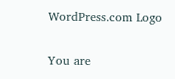WordPress.com Logo

You are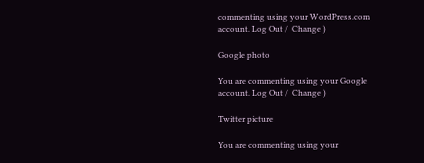commenting using your WordPress.com account. Log Out /  Change )

Google photo

You are commenting using your Google account. Log Out /  Change )

Twitter picture

You are commenting using your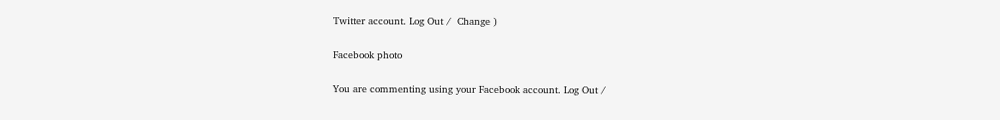Twitter account. Log Out /  Change )

Facebook photo

You are commenting using your Facebook account. Log Out /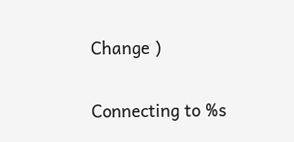Change )

Connecting to %s